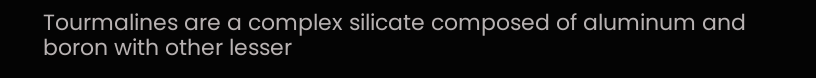Tourmalines are a complex silicate composed of aluminum and boron with other lesser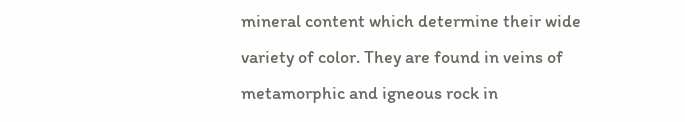mineral content which determine their wide variety of color. They are found in veins of metamorphic and igneous rock in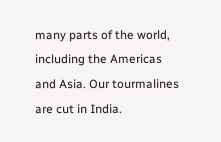many parts of the world, including the Americas and Asia. Our tourmalines are cut in India.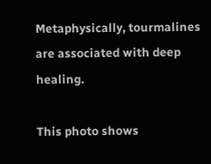Metaphysically, tourmalines are associated with deep healing.

This photo shows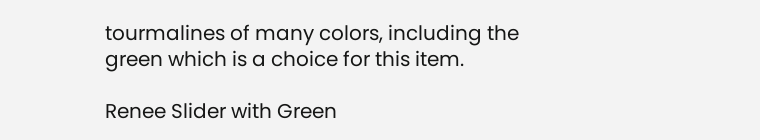tourmalines of many colors, including the green which is a choice for this item.

Renee Slider with Green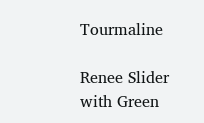Tourmaline

Renee Slider with Green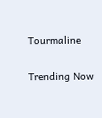Tourmaline


Trending Now